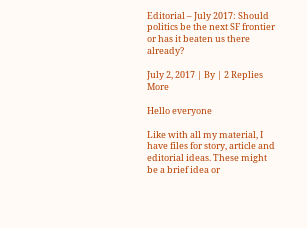Editorial – July 2017: Should politics be the next SF frontier or has it beaten us there already?

July 2, 2017 | By | 2 Replies More

Hello everyone

Like with all my material, I have files for story, article and editorial ideas. These might be a brief idea or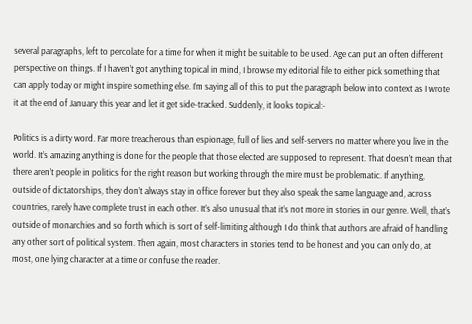several paragraphs, left to percolate for a time for when it might be suitable to be used. Age can put an often different perspective on things. If I haven’t got anything topical in mind, I browse my editorial file to either pick something that can apply today or might inspire something else. I’m saying all of this to put the paragraph below into context as I wrote it at the end of January this year and let it get side-tracked. Suddenly, it looks topical:-

Politics is a dirty word. Far more treacherous than espionage, full of lies and self-servers no matter where you live in the world. It’s amazing anything is done for the people that those elected are supposed to represent. That doesn’t mean that there aren’t people in politics for the right reason but working through the mire must be problematic. If anything, outside of dictatorships, they don’t always stay in office forever but they also speak the same language and, across countries, rarely have complete trust in each other. It’s also unusual that it’s not more in stories in our genre. Well, that’s outside of monarchies and so forth which is sort of self-limiting although I do think that authors are afraid of handling any other sort of political system. Then again, most characters in stories tend to be honest and you can only do, at most, one lying character at a time or confuse the reader.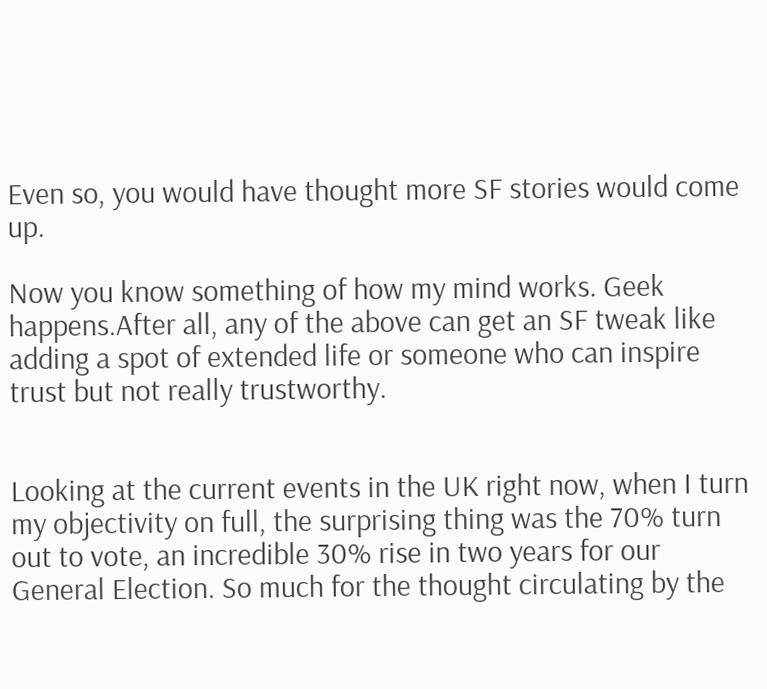Even so, you would have thought more SF stories would come up.

Now you know something of how my mind works. Geek happens.After all, any of the above can get an SF tweak like adding a spot of extended life or someone who can inspire trust but not really trustworthy.


Looking at the current events in the UK right now, when I turn my objectivity on full, the surprising thing was the 70% turn out to vote, an incredible 30% rise in two years for our General Election. So much for the thought circulating by the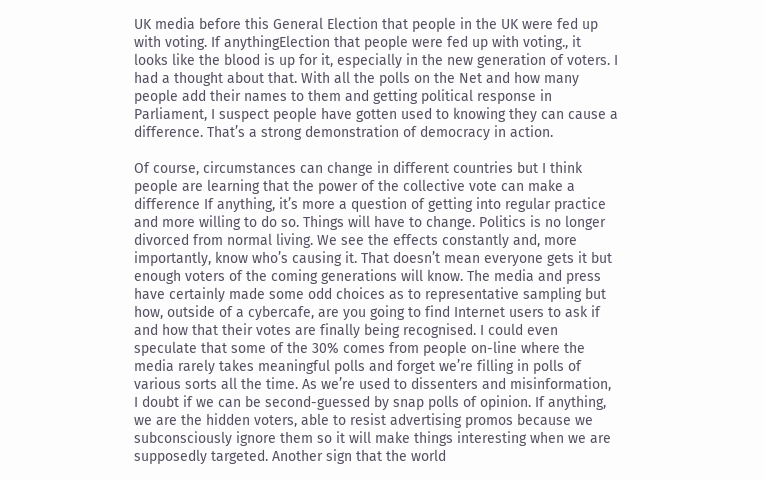UK media before this General Election that people in the UK were fed up with voting. If anythingElection that people were fed up with voting., it looks like the blood is up for it, especially in the new generation of voters. I had a thought about that. With all the polls on the Net and how many people add their names to them and getting political response in Parliament, I suspect people have gotten used to knowing they can cause a difference. That’s a strong demonstration of democracy in action.

Of course, circumstances can change in different countries but I think people are learning that the power of the collective vote can make a difference If anything, it’s more a question of getting into regular practice and more willing to do so. Things will have to change. Politics is no longer divorced from normal living. We see the effects constantly and, more importantly, know who’s causing it. That doesn’t mean everyone gets it but enough voters of the coming generations will know. The media and press have certainly made some odd choices as to representative sampling but how, outside of a cybercafe, are you going to find Internet users to ask if and how that their votes are finally being recognised. I could even speculate that some of the 30% comes from people on-line where the media rarely takes meaningful polls and forget we’re filling in polls of various sorts all the time. As we’re used to dissenters and misinformation, I doubt if we can be second-guessed by snap polls of opinion. If anything, we are the hidden voters, able to resist advertising promos because we subconsciously ignore them so it will make things interesting when we are supposedly targeted. Another sign that the world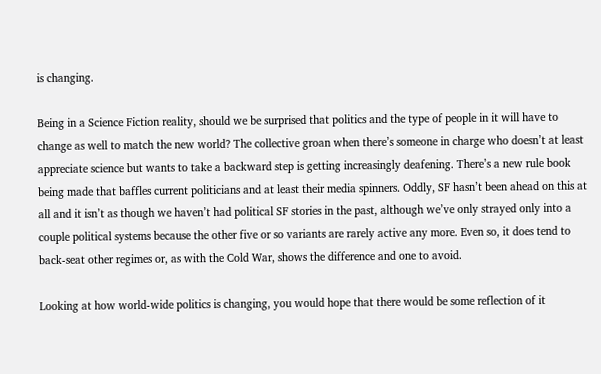is changing.

Being in a Science Fiction reality, should we be surprised that politics and the type of people in it will have to change as well to match the new world? The collective groan when there’s someone in charge who doesn’t at least appreciate science but wants to take a backward step is getting increasingly deafening. There’s a new rule book being made that baffles current politicians and at least their media spinners. Oddly, SF hasn’t been ahead on this at all and it isn’t as though we haven’t had political SF stories in the past, although we’ve only strayed only into a couple political systems because the other five or so variants are rarely active any more. Even so, it does tend to back-seat other regimes or, as with the Cold War, shows the difference and one to avoid.

Looking at how world-wide politics is changing, you would hope that there would be some reflection of it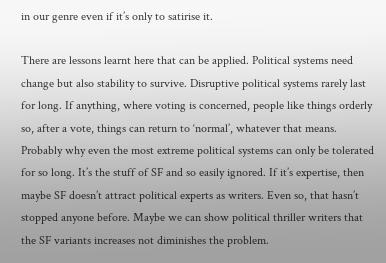in our genre even if it’s only to satirise it.

There are lessons learnt here that can be applied. Political systems need change but also stability to survive. Disruptive political systems rarely last for long. If anything, where voting is concerned, people like things orderly so, after a vote, things can return to ‘normal’, whatever that means. Probably why even the most extreme political systems can only be tolerated for so long. It’s the stuff of SF and so easily ignored. If it’s expertise, then maybe SF doesn’t attract political experts as writers. Even so, that hasn’t stopped anyone before. Maybe we can show political thriller writers that the SF variants increases not diminishes the problem.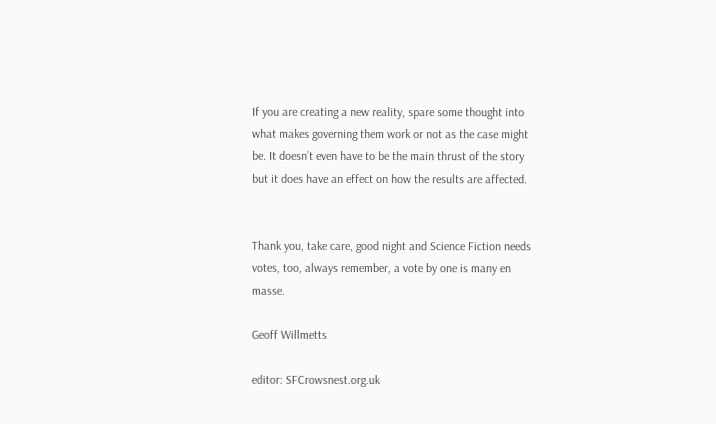If you are creating a new reality, spare some thought into what makes governing them work or not as the case might be. It doesn’t even have to be the main thrust of the story but it does have an effect on how the results are affected.


Thank you, take care, good night and Science Fiction needs votes, too, always remember, a vote by one is many en masse.

Geoff Willmetts

editor: SFCrowsnest.org.uk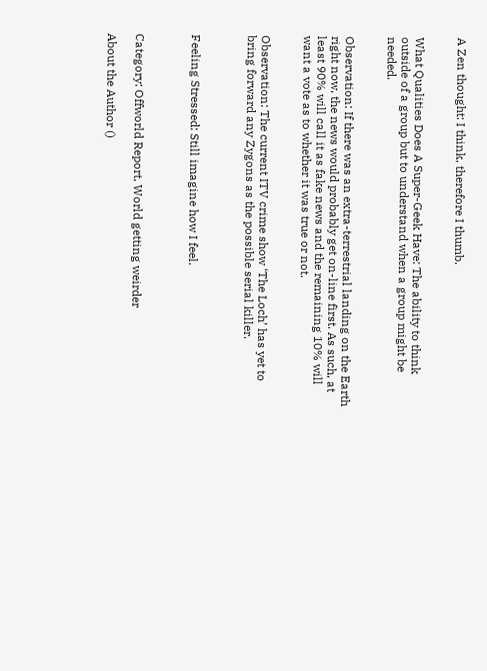A Zen thought: I think, therefore I thumb.


What Qualities Does A Super-Geek Have: The ability to think outside of a group but to understand when a group might be needed.


Observation: If there was an extra-terrestrial landing on the Earth right now, the news would probably get on-line first. As such, at least 90% will call it as fake news and the remaining 10% will want a vote as to whether it was true or not.


Observation: The current ITV crime show ‘The Loch’ has yet to bring forward any Zygons as the possible serial killer.



Feeling Stressed: Still imagine how I feel.



Category: Offworld Report, World getting weirder

About the Author ()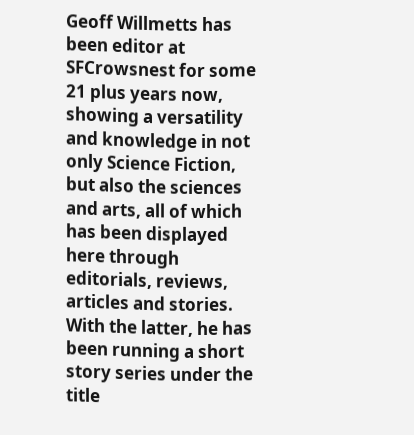Geoff Willmetts has been editor at SFCrowsnest for some 21 plus years now, showing a versatility and knowledge in not only Science Fiction, but also the sciences and arts, all of which has been displayed here through editorials, reviews, articles and stories. With the latter, he has been running a short story series under the title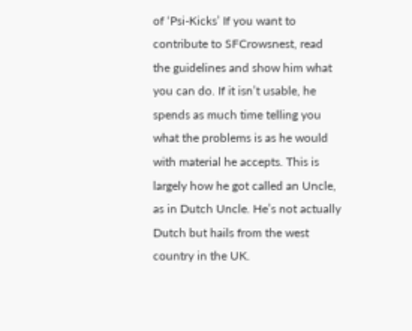of ‘Psi-Kicks’ If you want to contribute to SFCrowsnest, read the guidelines and show him what you can do. If it isn’t usable, he spends as much time telling you what the problems is as he would with material he accepts. This is largely how he got called an Uncle, as in Dutch Uncle. He’s not actually Dutch but hails from the west country in the UK.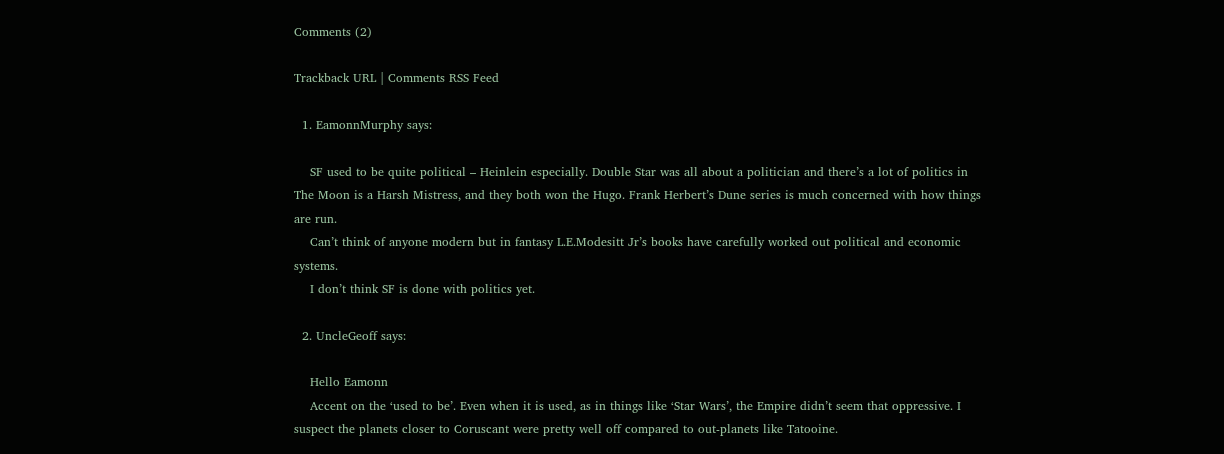Comments (2)

Trackback URL | Comments RSS Feed

  1. EamonnMurphy says:

    SF used to be quite political – Heinlein especially. Double Star was all about a politician and there’s a lot of politics in The Moon is a Harsh Mistress, and they both won the Hugo. Frank Herbert’s Dune series is much concerned with how things are run.
    Can’t think of anyone modern but in fantasy L.E.Modesitt Jr’s books have carefully worked out political and economic systems.
    I don’t think SF is done with politics yet.

  2. UncleGeoff says:

    Hello Eamonn
    Accent on the ‘used to be’. Even when it is used, as in things like ‘Star Wars’, the Empire didn’t seem that oppressive. I suspect the planets closer to Coruscant were pretty well off compared to out-planets like Tatooine.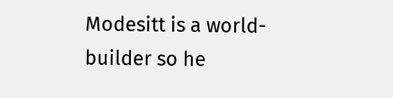Modesitt is a world-builder so he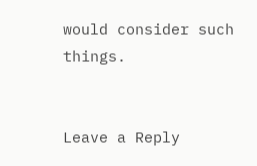would consider such things.


Leave a Reply